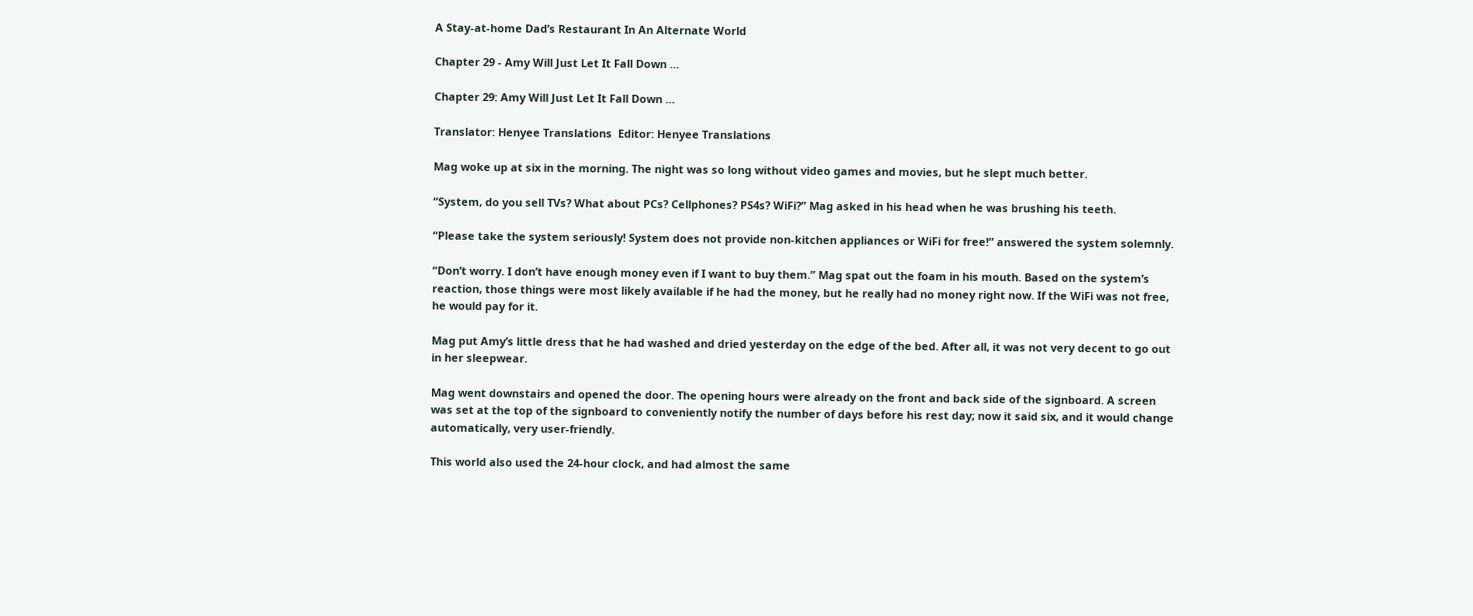A Stay-at-home Dad’s Restaurant In An Alternate World

Chapter 29 - Amy Will Just Let It Fall Down …

Chapter 29: Amy Will Just Let It Fall Down …

Translator: Henyee Translations  Editor: Henyee Translations

Mag woke up at six in the morning. The night was so long without video games and movies, but he slept much better.

“System, do you sell TVs? What about PCs? Cellphones? PS4s? WiFi?” Mag asked in his head when he was brushing his teeth.

“Please take the system seriously! System does not provide non-kitchen appliances or WiFi for free!” answered the system solemnly.

“Don’t worry. I don’t have enough money even if I want to buy them.” Mag spat out the foam in his mouth. Based on the system’s reaction, those things were most likely available if he had the money, but he really had no money right now. If the WiFi was not free, he would pay for it.

Mag put Amy’s little dress that he had washed and dried yesterday on the edge of the bed. After all, it was not very decent to go out in her sleepwear.

Mag went downstairs and opened the door. The opening hours were already on the front and back side of the signboard. A screen was set at the top of the signboard to conveniently notify the number of days before his rest day; now it said six, and it would change automatically, very user-friendly.

This world also used the 24-hour clock, and had almost the same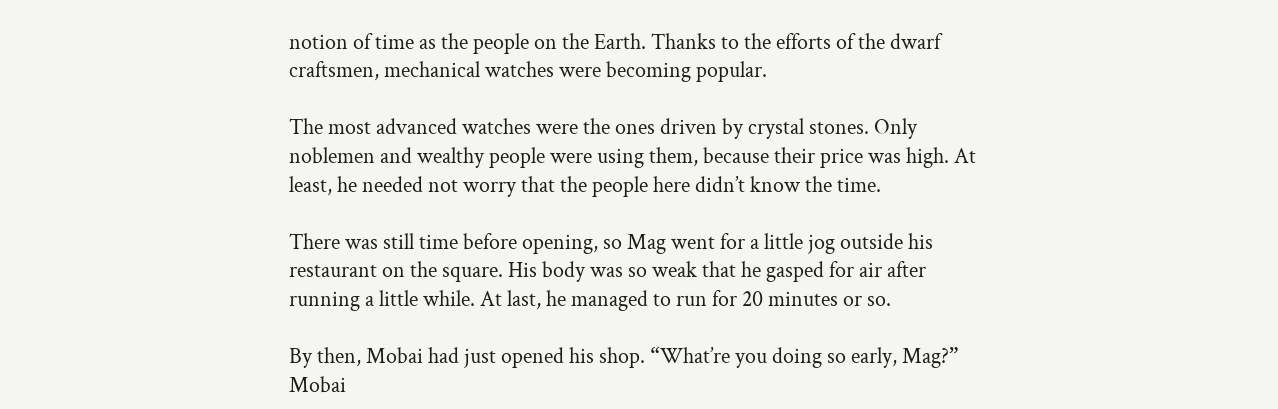notion of time as the people on the Earth. Thanks to the efforts of the dwarf craftsmen, mechanical watches were becoming popular.

The most advanced watches were the ones driven by crystal stones. Only noblemen and wealthy people were using them, because their price was high. At least, he needed not worry that the people here didn’t know the time.

There was still time before opening, so Mag went for a little jog outside his restaurant on the square. His body was so weak that he gasped for air after running a little while. At last, he managed to run for 20 minutes or so.

By then, Mobai had just opened his shop. “What’re you doing so early, Mag?” Mobai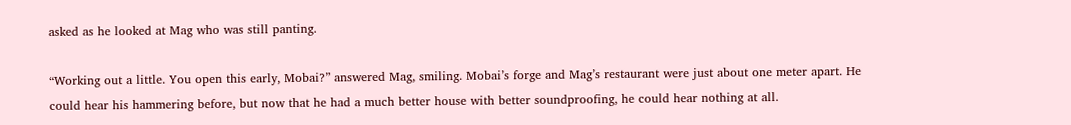asked as he looked at Mag who was still panting.

“Working out a little. You open this early, Mobai?” answered Mag, smiling. Mobai’s forge and Mag’s restaurant were just about one meter apart. He could hear his hammering before, but now that he had a much better house with better soundproofing, he could hear nothing at all.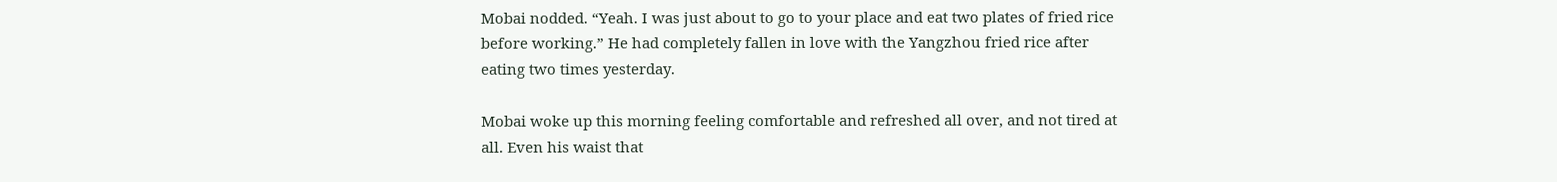Mobai nodded. “Yeah. I was just about to go to your place and eat two plates of fried rice before working.” He had completely fallen in love with the Yangzhou fried rice after eating two times yesterday.

Mobai woke up this morning feeling comfortable and refreshed all over, and not tired at all. Even his waist that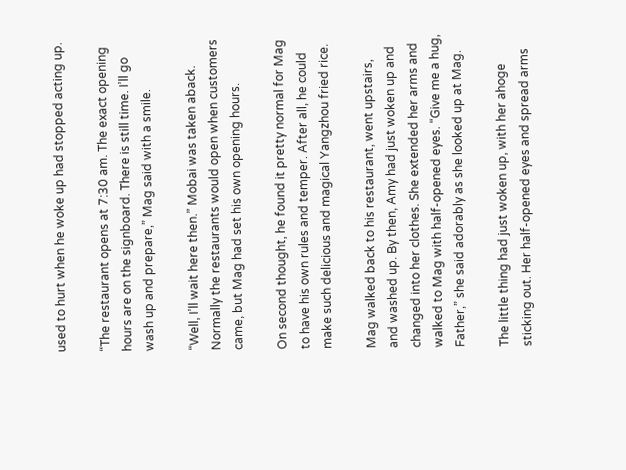used to hurt when he woke up had stopped acting up.

“The restaurant opens at 7:30 am. The exact opening hours are on the signboard. There is still time. I’ll go wash up and prepare,” Mag said with a smile.

“Well, I’ll wait here then.” Mobai was taken aback. Normally the restaurants would open when customers came, but Mag had set his own opening hours.

On second thought, he found it pretty normal for Mag to have his own rules and temper. After all, he could make such delicious and magical Yangzhou fried rice.

Mag walked back to his restaurant, went upstairs, and washed up. By then, Amy had just woken up and changed into her clothes. She extended her arms and walked to Mag with half-opened eyes. “Give me a hug, Father,” she said adorably as she looked up at Mag.

The little thing had just woken up, with her ahoge sticking out. Her half-opened eyes and spread arms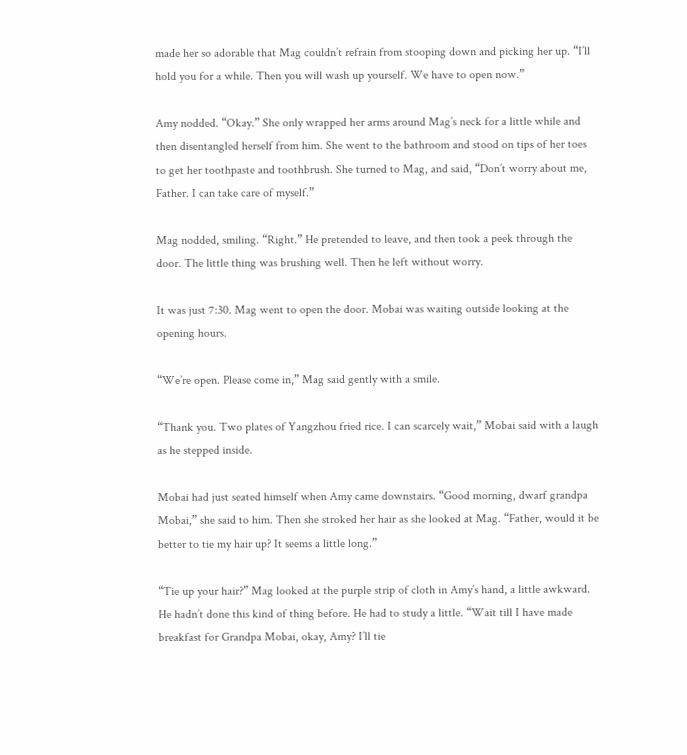made her so adorable that Mag couldn’t refrain from stooping down and picking her up. “I’ll hold you for a while. Then you will wash up yourself. We have to open now.”

Amy nodded. “Okay.” She only wrapped her arms around Mag’s neck for a little while and then disentangled herself from him. She went to the bathroom and stood on tips of her toes to get her toothpaste and toothbrush. She turned to Mag, and said, “Don’t worry about me, Father. I can take care of myself.”

Mag nodded, smiling. “Right.” He pretended to leave, and then took a peek through the door. The little thing was brushing well. Then he left without worry.

It was just 7:30. Mag went to open the door. Mobai was waiting outside looking at the opening hours.

“We’re open. Please come in,” Mag said gently with a smile.

“Thank you. Two plates of Yangzhou fried rice. I can scarcely wait,” Mobai said with a laugh as he stepped inside.

Mobai had just seated himself when Amy came downstairs. “Good morning, dwarf grandpa Mobai,” she said to him. Then she stroked her hair as she looked at Mag. “Father, would it be better to tie my hair up? It seems a little long.”

“Tie up your hair?” Mag looked at the purple strip of cloth in Amy’s hand, a little awkward. He hadn’t done this kind of thing before. He had to study a little. “Wait till I have made breakfast for Grandpa Mobai, okay, Amy? I’ll tie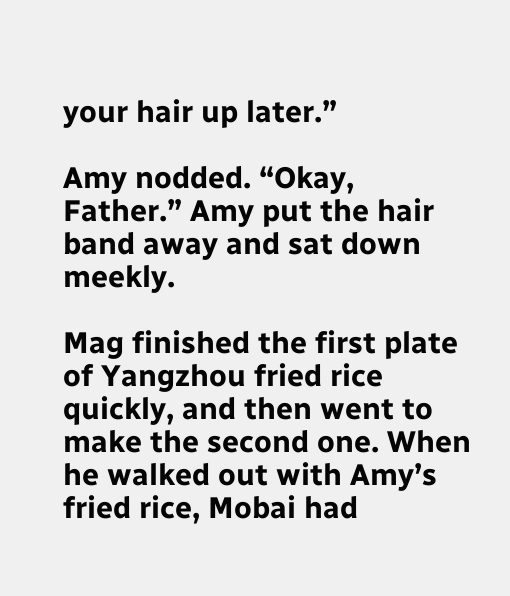your hair up later.”

Amy nodded. “Okay, Father.” Amy put the hair band away and sat down meekly.

Mag finished the first plate of Yangzhou fried rice quickly, and then went to make the second one. When he walked out with Amy’s fried rice, Mobai had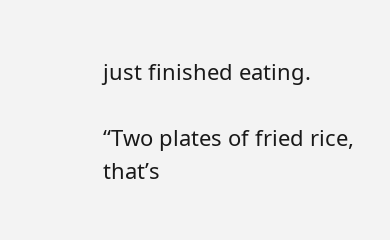just finished eating.

“Two plates of fried rice, that’s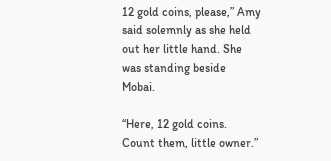12 gold coins, please,” Amy said solemnly as she held out her little hand. She was standing beside Mobai.

“Here, 12 gold coins. Count them, little owner.”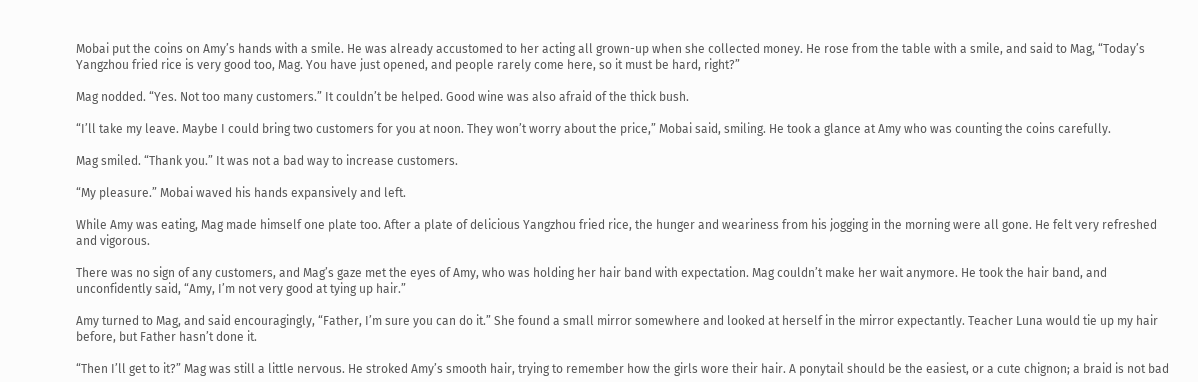Mobai put the coins on Amy’s hands with a smile. He was already accustomed to her acting all grown-up when she collected money. He rose from the table with a smile, and said to Mag, “Today’s Yangzhou fried rice is very good too, Mag. You have just opened, and people rarely come here, so it must be hard, right?”

Mag nodded. “Yes. Not too many customers.” It couldn’t be helped. Good wine was also afraid of the thick bush.

“I’ll take my leave. Maybe I could bring two customers for you at noon. They won’t worry about the price,” Mobai said, smiling. He took a glance at Amy who was counting the coins carefully.

Mag smiled. “Thank you.” It was not a bad way to increase customers.

“My pleasure.” Mobai waved his hands expansively and left.

While Amy was eating, Mag made himself one plate too. After a plate of delicious Yangzhou fried rice, the hunger and weariness from his jogging in the morning were all gone. He felt very refreshed and vigorous.

There was no sign of any customers, and Mag’s gaze met the eyes of Amy, who was holding her hair band with expectation. Mag couldn’t make her wait anymore. He took the hair band, and unconfidently said, “Amy, I’m not very good at tying up hair.”

Amy turned to Mag, and said encouragingly, “Father, I’m sure you can do it.” She found a small mirror somewhere and looked at herself in the mirror expectantly. Teacher Luna would tie up my hair before, but Father hasn’t done it.

“Then I’ll get to it?” Mag was still a little nervous. He stroked Amy’s smooth hair, trying to remember how the girls wore their hair. A ponytail should be the easiest, or a cute chignon; a braid is not bad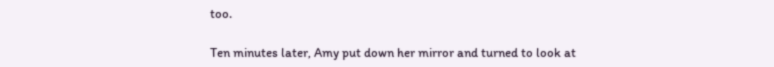too.

Ten minutes later, Amy put down her mirror and turned to look at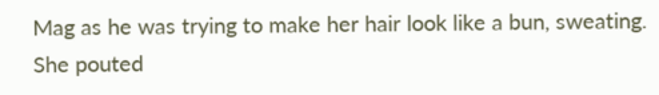Mag as he was trying to make her hair look like a bun, sweating. She pouted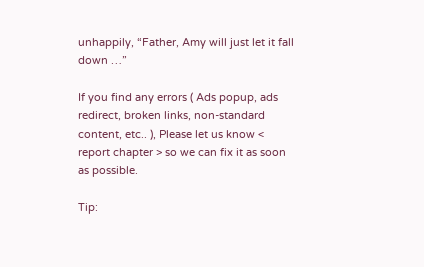unhappily, “Father, Amy will just let it fall down …”

If you find any errors ( Ads popup, ads redirect, broken links, non-standard content, etc.. ), Please let us know < report chapter > so we can fix it as soon as possible.

Tip: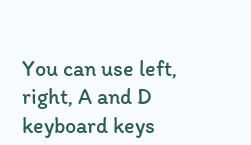You can use left, right, A and D keyboard keys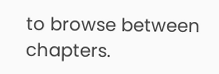to browse between chapters.